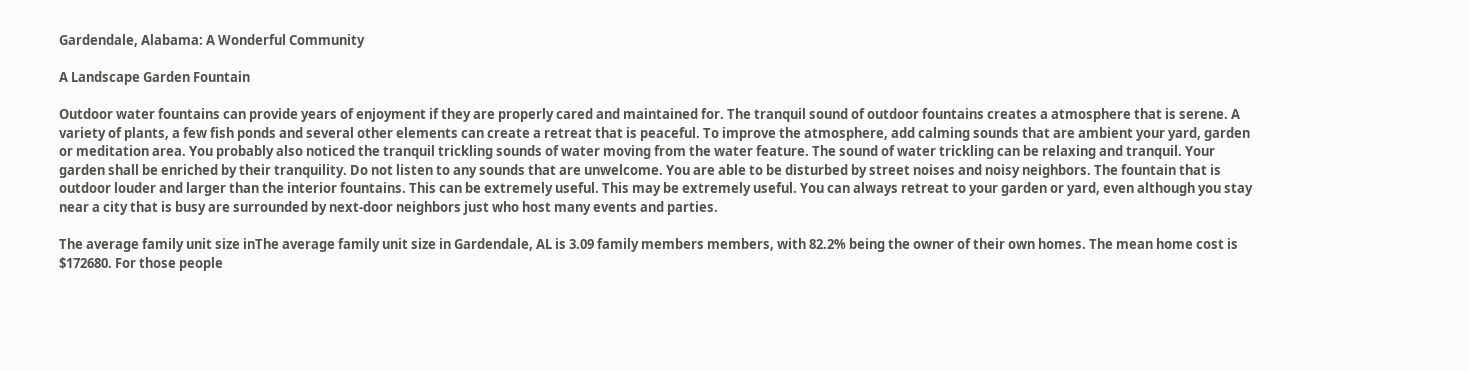Gardendale, Alabama: A Wonderful Community

A Landscape Garden Fountain

Outdoor water fountains can provide years of enjoyment if they are properly cared and maintained for. The tranquil sound of outdoor fountains creates a atmosphere that is serene. A variety of plants, a few fish ponds and several other elements can create a retreat that is peaceful. To improve the atmosphere, add calming sounds that are ambient your yard, garden or meditation area. You probably also noticed the tranquil trickling sounds of water moving from the water feature. The sound of water trickling can be relaxing and tranquil. Your garden shall be enriched by their tranquility. Do not listen to any sounds that are unwelcome. You are able to be disturbed by street noises and noisy neighbors. The fountain that is outdoor louder and larger than the interior fountains. This can be extremely useful. This may be extremely useful. You can always retreat to your garden or yard, even although you stay near a city that is busy are surrounded by next-door neighbors just who host many events and parties.

The average family unit size inThe average family unit size in Gardendale, AL is 3.09 family members members, with 82.2% being the owner of their own homes. The mean home cost is $172680. For those people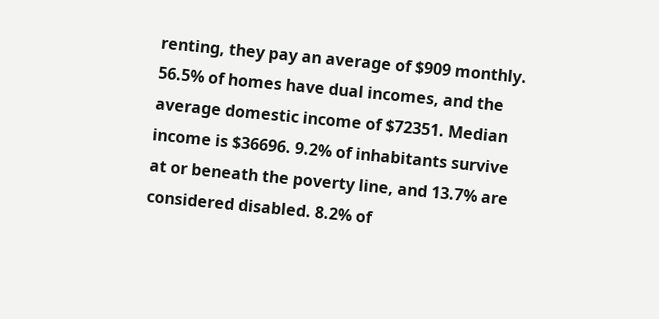renting, they pay an average of $909 monthly. 56.5% of homes have dual incomes, and the average domestic income of $72351. Median income is $36696. 9.2% of inhabitants survive at or beneath the poverty line, and 13.7% are considered disabled. 8.2% of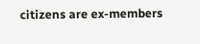citizens are ex-members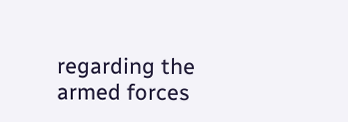regarding the armed forces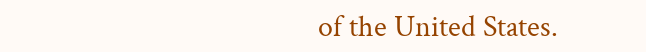of the United States.